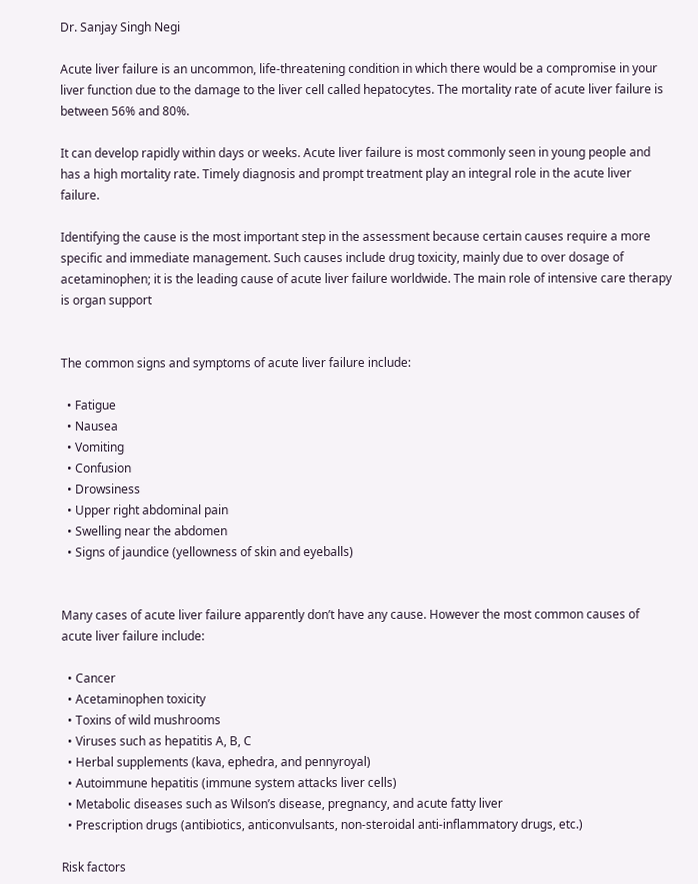Dr. Sanjay Singh Negi

Acute liver failure is an uncommon, life-threatening condition in which there would be a compromise in your liver function due to the damage to the liver cell called hepatocytes. The mortality rate of acute liver failure is between 56% and 80%.

It can develop rapidly within days or weeks. Acute liver failure is most commonly seen in young people and has a high mortality rate. Timely diagnosis and prompt treatment play an integral role in the acute liver failure.

Identifying the cause is the most important step in the assessment because certain causes require a more specific and immediate management. Such causes include drug toxicity, mainly due to over dosage of acetaminophen; it is the leading cause of acute liver failure worldwide. The main role of intensive care therapy is organ support


The common signs and symptoms of acute liver failure include:

  • Fatigue
  • Nausea
  • Vomiting
  • Confusion
  • Drowsiness
  • Upper right abdominal pain
  • Swelling near the abdomen
  • Signs of jaundice (yellowness of skin and eyeballs)


Many cases of acute liver failure apparently don’t have any cause. However the most common causes of acute liver failure include:

  • Cancer
  • Acetaminophen toxicity
  • Toxins of wild mushrooms
  • Viruses such as hepatitis A, B, C
  • Herbal supplements (kava, ephedra, and pennyroyal)
  • Autoimmune hepatitis (immune system attacks liver cells)
  • Metabolic diseases such as Wilson’s disease, pregnancy, and acute fatty liver
  • Prescription drugs (antibiotics, anticonvulsants, non-steroidal anti-inflammatory drugs, etc.)

Risk factors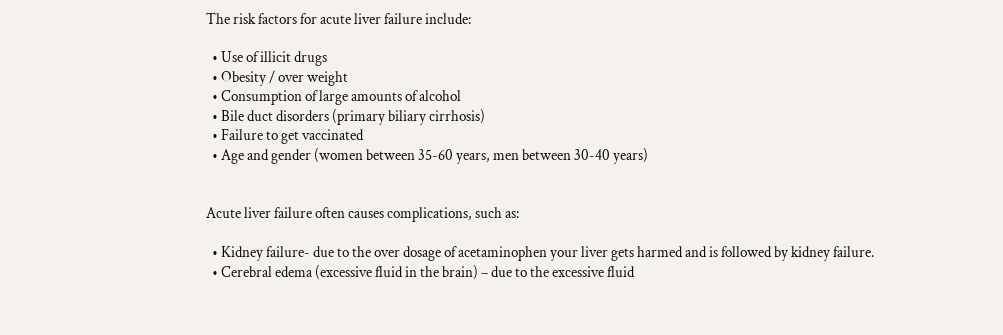The risk factors for acute liver failure include:

  • Use of illicit drugs
  • Obesity / over weight
  • Consumption of large amounts of alcohol
  • Bile duct disorders (primary biliary cirrhosis)
  • Failure to get vaccinated
  • Age and gender (women between 35-60 years, men between 30-40 years)


Acute liver failure often causes complications, such as:

  • Kidney failure- due to the over dosage of acetaminophen your liver gets harmed and is followed by kidney failure.
  • Cerebral edema (excessive fluid in the brain) – due to the excessive fluid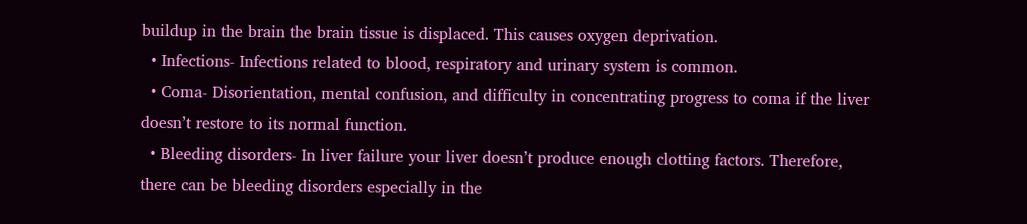buildup in the brain the brain tissue is displaced. This causes oxygen deprivation.
  • Infections- Infections related to blood, respiratory and urinary system is common.
  • Coma- Disorientation, mental confusion, and difficulty in concentrating progress to coma if the liver doesn’t restore to its normal function.
  • Bleeding disorders- In liver failure your liver doesn’t produce enough clotting factors. Therefore, there can be bleeding disorders especially in the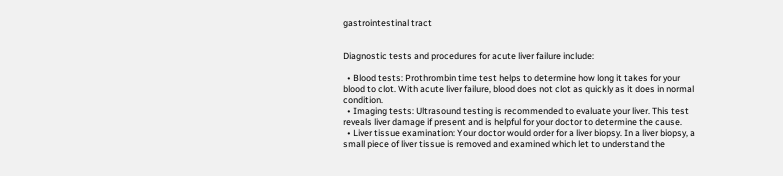gastrointestinal tract


Diagnostic tests and procedures for acute liver failure include:

  • Blood tests: Prothrombin time test helps to determine how long it takes for your blood to clot. With acute liver failure, blood does not clot as quickly as it does in normal condition.
  • Imaging tests: Ultrasound testing is recommended to evaluate your liver. This test reveals liver damage if present and is helpful for your doctor to determine the cause.
  • Liver tissue examination: Your doctor would order for a liver biopsy. In a liver biopsy, a small piece of liver tissue is removed and examined which let to understand the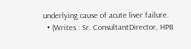underlying cause of acute liver failure.
  • (Writes : Sr. ConsultantDirector, HPB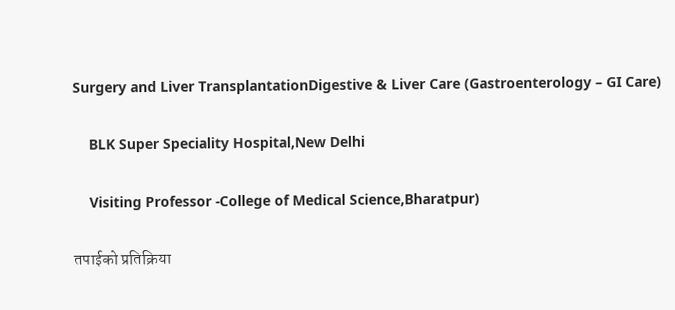Surgery and Liver TransplantationDigestive & Liver Care (Gastroenterology – GI Care)

    BLK Super Speciality Hospital,New Delhi

    Visiting Professor -College of Medical Science,Bharatpur)

तपाईको प्रतिक्रिया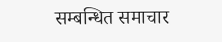सम्बन्धित समाचार